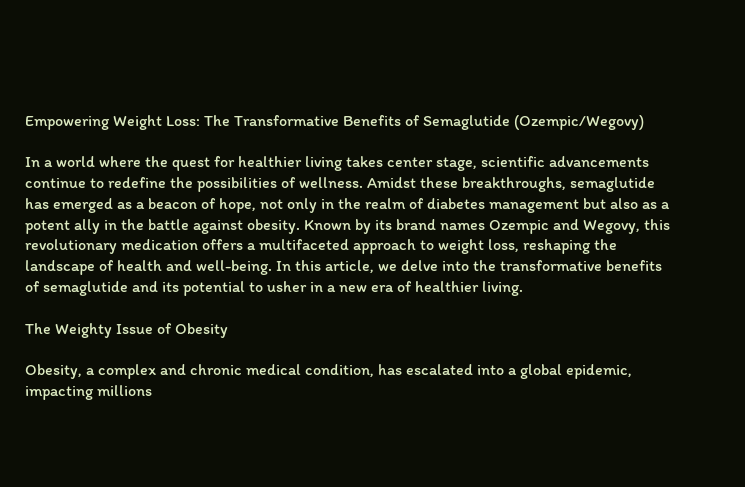Empowering Weight Loss: The Transformative Benefits of Semaglutide (Ozempic/Wegovy)

In a world where the quest for healthier living takes center stage, scientific advancements continue to redefine the possibilities of wellness. Amidst these breakthroughs, semaglutide has emerged as a beacon of hope, not only in the realm of diabetes management but also as a potent ally in the battle against obesity. Known by its brand names Ozempic and Wegovy, this revolutionary medication offers a multifaceted approach to weight loss, reshaping the landscape of health and well-being. In this article, we delve into the transformative benefits of semaglutide and its potential to usher in a new era of healthier living.

The Weighty Issue of Obesity

Obesity, a complex and chronic medical condition, has escalated into a global epidemic, impacting millions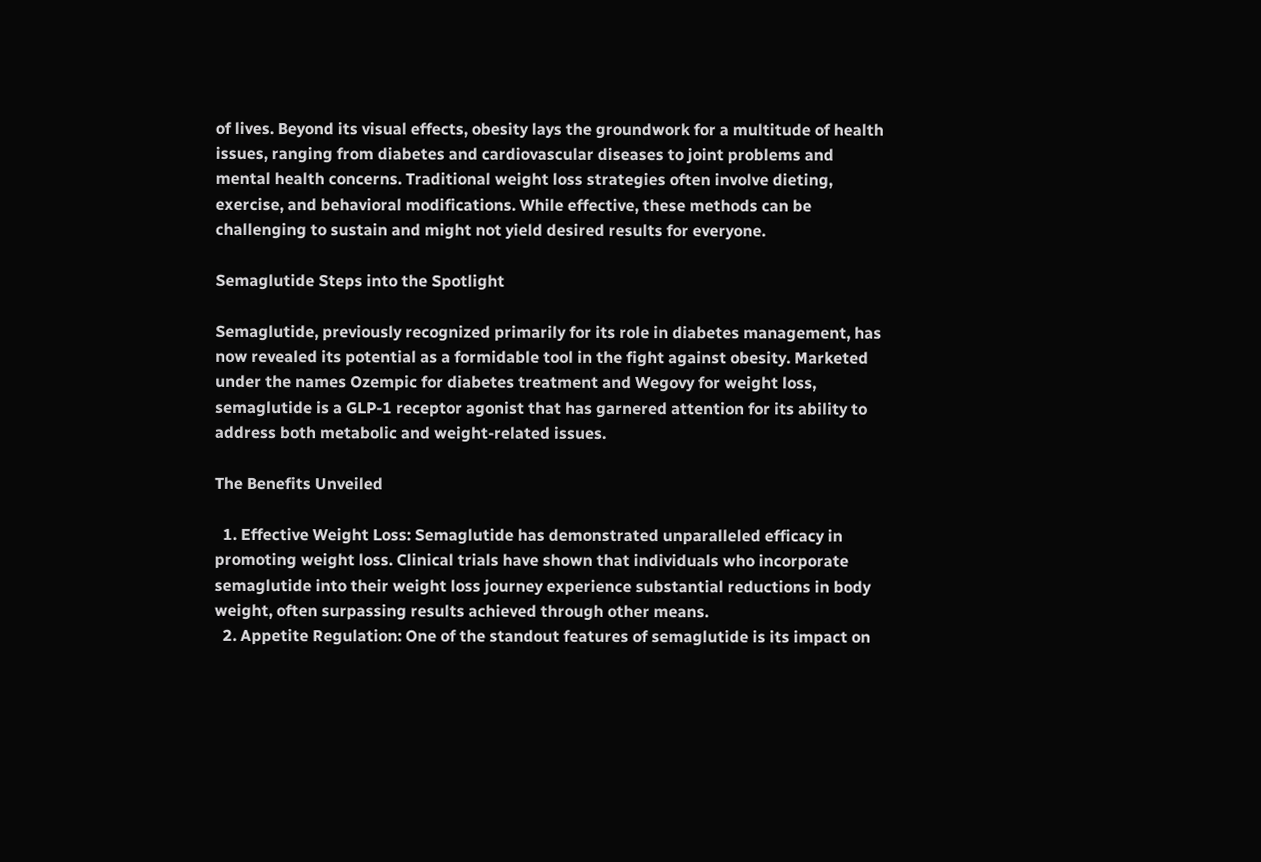of lives. Beyond its visual effects, obesity lays the groundwork for a multitude of health issues, ranging from diabetes and cardiovascular diseases to joint problems and mental health concerns. Traditional weight loss strategies often involve dieting, exercise, and behavioral modifications. While effective, these methods can be challenging to sustain and might not yield desired results for everyone.

Semaglutide Steps into the Spotlight

Semaglutide, previously recognized primarily for its role in diabetes management, has now revealed its potential as a formidable tool in the fight against obesity. Marketed under the names Ozempic for diabetes treatment and Wegovy for weight loss, semaglutide is a GLP-1 receptor agonist that has garnered attention for its ability to address both metabolic and weight-related issues.

The Benefits Unveiled

  1. Effective Weight Loss: Semaglutide has demonstrated unparalleled efficacy in promoting weight loss. Clinical trials have shown that individuals who incorporate semaglutide into their weight loss journey experience substantial reductions in body weight, often surpassing results achieved through other means.
  2. Appetite Regulation: One of the standout features of semaglutide is its impact on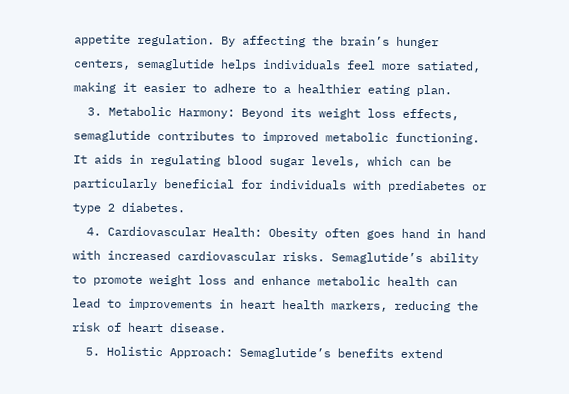appetite regulation. By affecting the brain’s hunger centers, semaglutide helps individuals feel more satiated, making it easier to adhere to a healthier eating plan.
  3. Metabolic Harmony: Beyond its weight loss effects, semaglutide contributes to improved metabolic functioning. It aids in regulating blood sugar levels, which can be particularly beneficial for individuals with prediabetes or type 2 diabetes.
  4. Cardiovascular Health: Obesity often goes hand in hand with increased cardiovascular risks. Semaglutide’s ability to promote weight loss and enhance metabolic health can lead to improvements in heart health markers, reducing the risk of heart disease.
  5. Holistic Approach: Semaglutide’s benefits extend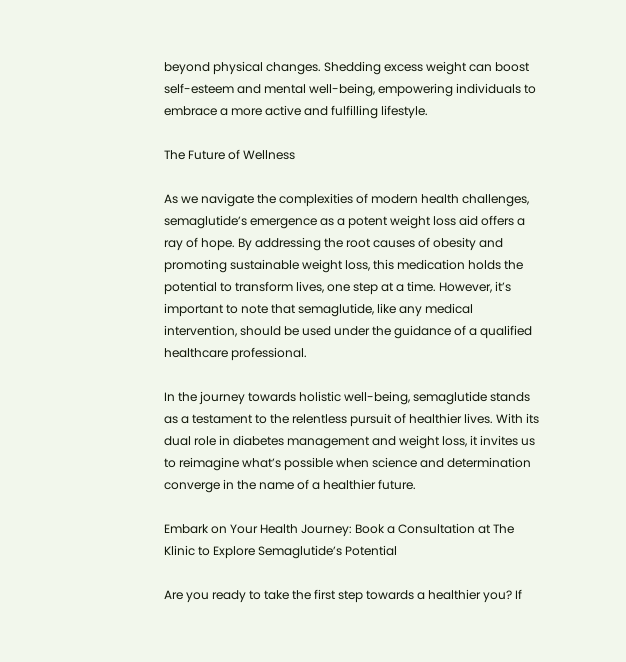beyond physical changes. Shedding excess weight can boost self-esteem and mental well-being, empowering individuals to embrace a more active and fulfilling lifestyle.

The Future of Wellness

As we navigate the complexities of modern health challenges, semaglutide’s emergence as a potent weight loss aid offers a ray of hope. By addressing the root causes of obesity and promoting sustainable weight loss, this medication holds the potential to transform lives, one step at a time. However, it’s important to note that semaglutide, like any medical intervention, should be used under the guidance of a qualified healthcare professional.

In the journey towards holistic well-being, semaglutide stands as a testament to the relentless pursuit of healthier lives. With its dual role in diabetes management and weight loss, it invites us to reimagine what’s possible when science and determination converge in the name of a healthier future.

Embark on Your Health Journey: Book a Consultation at The Klinic to Explore Semaglutide’s Potential

Are you ready to take the first step towards a healthier you? If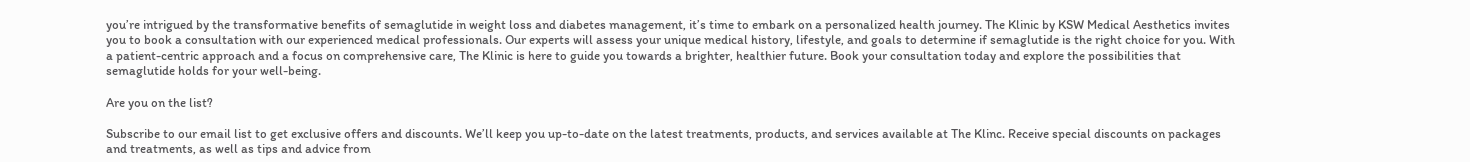you’re intrigued by the transformative benefits of semaglutide in weight loss and diabetes management, it’s time to embark on a personalized health journey. The Klinic by KSW Medical Aesthetics invites you to book a consultation with our experienced medical professionals. Our experts will assess your unique medical history, lifestyle, and goals to determine if semaglutide is the right choice for you. With a patient-centric approach and a focus on comprehensive care, The Klinic is here to guide you towards a brighter, healthier future. Book your consultation today and explore the possibilities that semaglutide holds for your well-being.

Are you on the list?

Subscribe to our email list to get exclusive offers and discounts. We’ll keep you up-to-date on the latest treatments, products, and services available at The Klinc. Receive special discounts on packages and treatments, as well as tips and advice from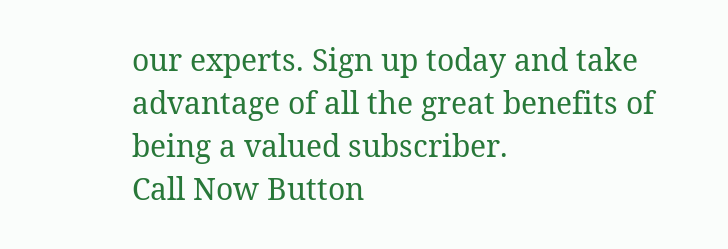our experts. Sign up today and take advantage of all the great benefits of being a valued subscriber.
Call Now Button